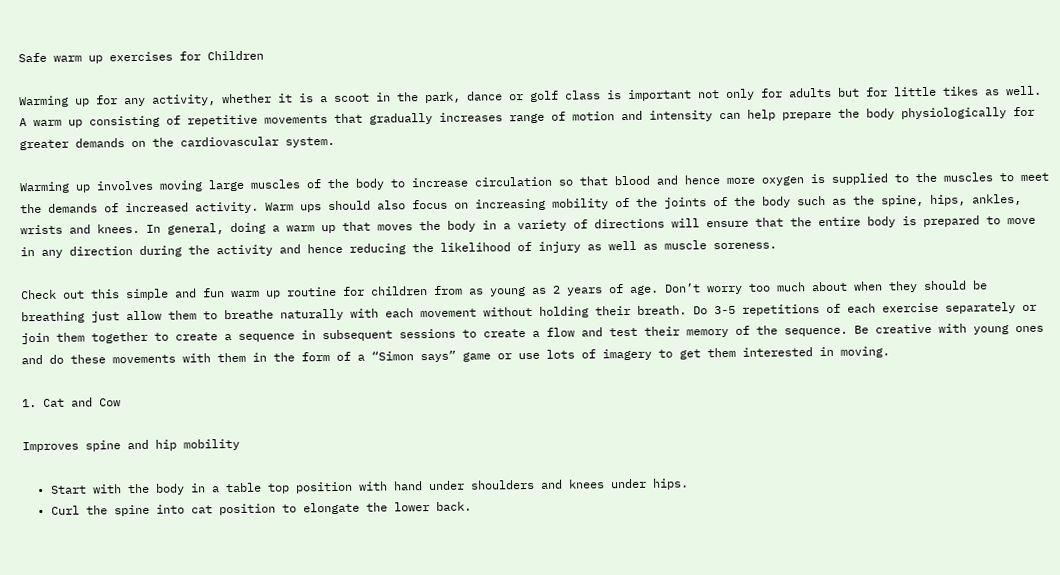Safe warm up exercises for Children

Warming up for any activity, whether it is a scoot in the park, dance or golf class is important not only for adults but for little tikes as well.  A warm up consisting of repetitive movements that gradually increases range of motion and intensity can help prepare the body physiologically for greater demands on the cardiovascular system.

Warming up involves moving large muscles of the body to increase circulation so that blood and hence more oxygen is supplied to the muscles to meet the demands of increased activity. Warm ups should also focus on increasing mobility of the joints of the body such as the spine, hips, ankles, wrists and knees. In general, doing a warm up that moves the body in a variety of directions will ensure that the entire body is prepared to move in any direction during the activity and hence reducing the likelihood of injury as well as muscle soreness.

Check out this simple and fun warm up routine for children from as young as 2 years of age. Don’t worry too much about when they should be breathing just allow them to breathe naturally with each movement without holding their breath. Do 3-5 repetitions of each exercise separately or join them together to create a sequence in subsequent sessions to create a flow and test their memory of the sequence. Be creative with young ones and do these movements with them in the form of a “Simon says” game or use lots of imagery to get them interested in moving.

1. Cat and Cow

Improves spine and hip mobility

  • Start with the body in a table top position with hand under shoulders and knees under hips.
  • Curl the spine into cat position to elongate the lower back.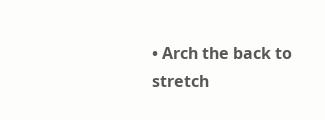• Arch the back to stretch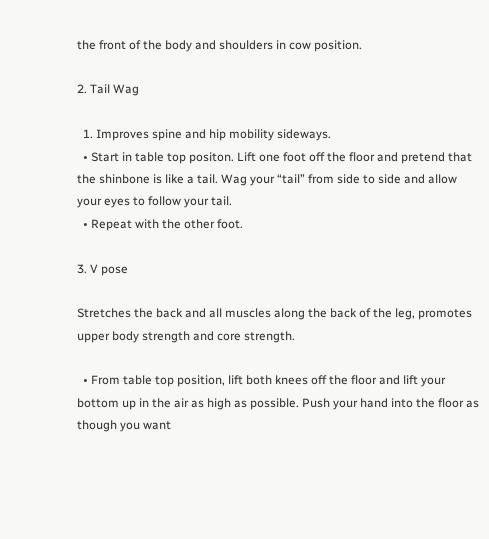the front of the body and shoulders in cow position.

2. Tail Wag

  1. Improves spine and hip mobility sideways.
  • Start in table top positon. Lift one foot off the floor and pretend that the shinbone is like a tail. Wag your “tail” from side to side and allow your eyes to follow your tail.
  • Repeat with the other foot.

3. V pose

Stretches the back and all muscles along the back of the leg, promotes upper body strength and core strength.

  • From table top position, lift both knees off the floor and lift your bottom up in the air as high as possible. Push your hand into the floor as though you want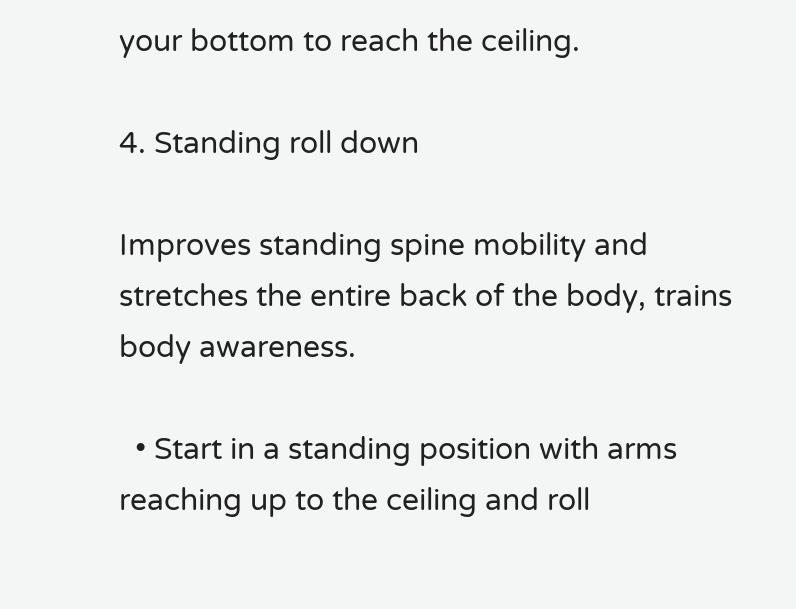your bottom to reach the ceiling.

4. Standing roll down

Improves standing spine mobility and stretches the entire back of the body, trains body awareness.

  • Start in a standing position with arms reaching up to the ceiling and roll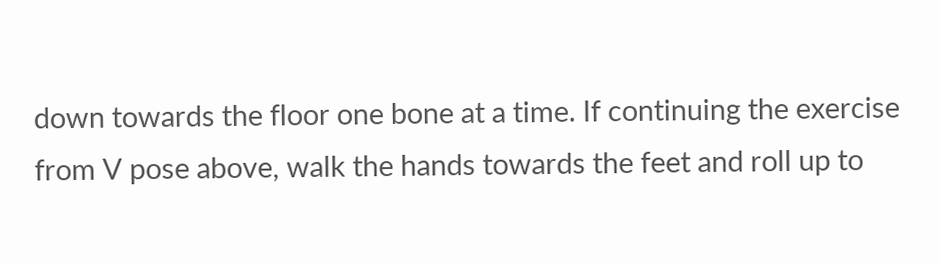down towards the floor one bone at a time. If continuing the exercise from V pose above, walk the hands towards the feet and roll up to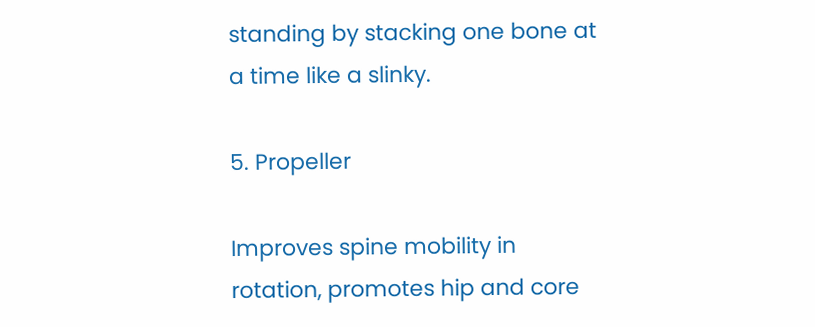standing by stacking one bone at a time like a slinky.

5. Propeller

Improves spine mobility in rotation, promotes hip and core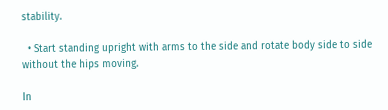stability.

  • Start standing upright with arms to the side and rotate body side to side without the hips moving.

In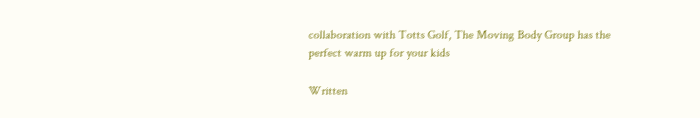collaboration with Totts Golf, The Moving Body Group has the perfect warm up for your kids

Written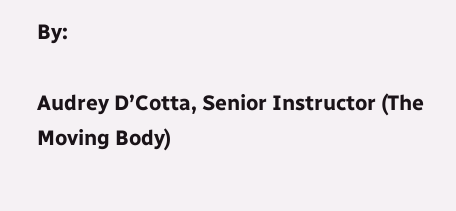By:

Audrey D’Cotta, Senior Instructor (The Moving Body)